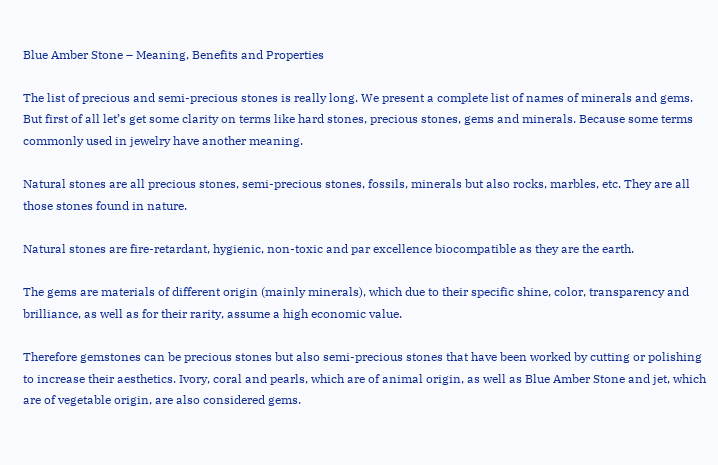Blue Amber Stone – Meaning, Benefits and Properties

The list of precious and semi-precious stones is really long. We present a complete list of names of minerals and gems. But first of all let’s get some clarity on terms like hard stones, precious stones, gems and minerals. Because some terms commonly used in jewelry have another meaning.

Natural stones are all precious stones, semi-precious stones, fossils, minerals but also rocks, marbles, etc. They are all those stones found in nature.

Natural stones are fire-retardant, hygienic, non-toxic and par excellence biocompatible as they are the earth.

The gems are materials of different origin (mainly minerals), which due to their specific shine, color, transparency and brilliance, as well as for their rarity, assume a high economic value.

Therefore gemstones can be precious stones but also semi-precious stones that have been worked by cutting or polishing to increase their aesthetics. Ivory, coral and pearls, which are of animal origin, as well as Blue Amber Stone and jet, which are of vegetable origin, are also considered gems.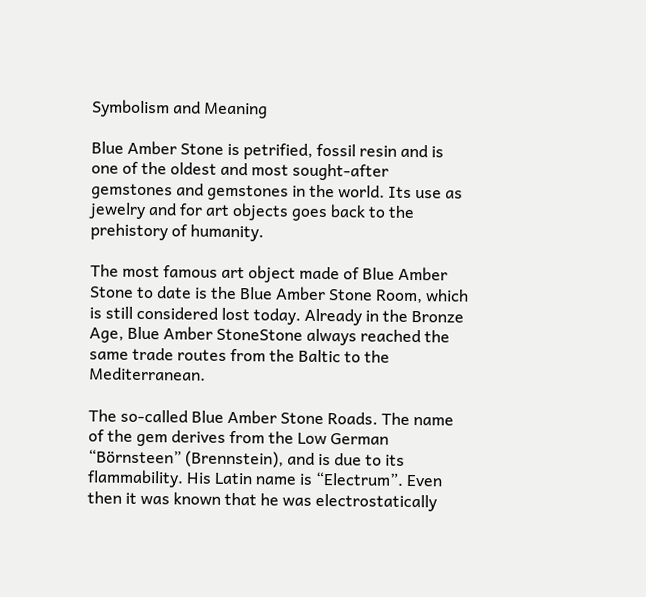Symbolism and Meaning

Blue Amber Stone is petrified, fossil resin and is one of the oldest and most sought-after gemstones and gemstones in the world. Its use as jewelry and for art objects goes back to the prehistory of humanity.

The most famous art object made of Blue Amber Stone to date is the Blue Amber Stone Room, which is still considered lost today. Already in the Bronze Age, Blue Amber StoneStone always reached the same trade routes from the Baltic to the Mediterranean.

The so-called Blue Amber Stone Roads. The name of the gem derives from the Low German “Börnsteen” (Brennstein), and is due to its flammability. His Latin name is “Electrum”. Even then it was known that he was electrostatically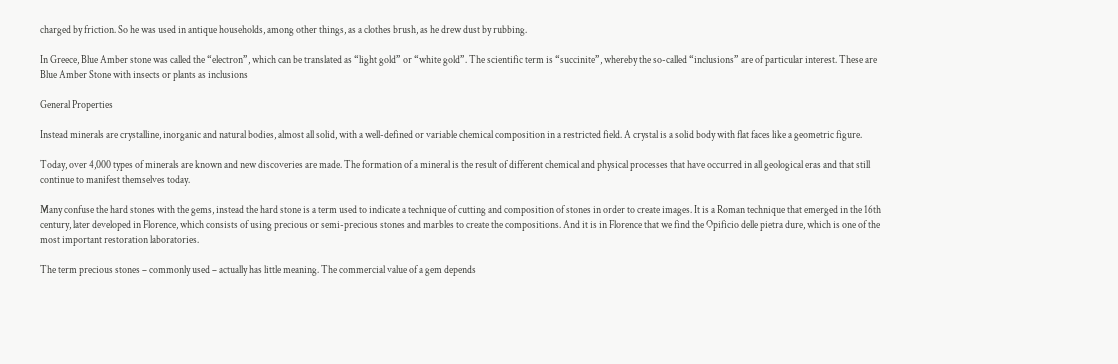charged by friction. So he was used in antique households, among other things, as a clothes brush, as he drew dust by rubbing.

In Greece, Blue Amber stone was called the “electron”, which can be translated as “light gold” or “white gold”. The scientific term is “succinite”, whereby the so-called “inclusions” are of particular interest. These are Blue Amber Stone with insects or plants as inclusions

General Properties

Instead minerals are crystalline, inorganic and natural bodies, almost all solid, with a well-defined or variable chemical composition in a restricted field. A crystal is a solid body with flat faces like a geometric figure.

Today, over 4,000 types of minerals are known and new discoveries are made. The formation of a mineral is the result of different chemical and physical processes that have occurred in all geological eras and that still continue to manifest themselves today.

Many confuse the hard stones with the gems, instead the hard stone is a term used to indicate a technique of cutting and composition of stones in order to create images. It is a Roman technique that emerged in the 16th century, later developed in Florence, which consists of using precious or semi-precious stones and marbles to create the compositions. And it is in Florence that we find the Opificio delle pietra dure, which is one of the most important restoration laboratories.

The term precious stones – commonly used – actually has little meaning. The commercial value of a gem depends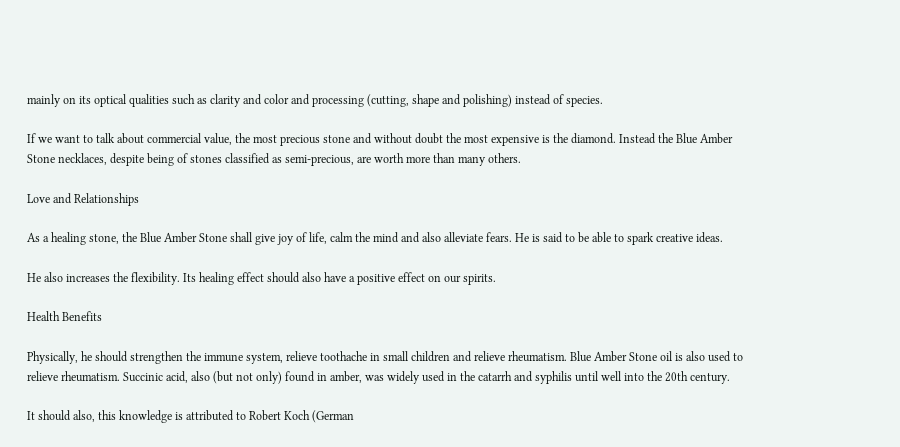mainly on its optical qualities such as clarity and color and processing (cutting, shape and polishing) instead of species.

If we want to talk about commercial value, the most precious stone and without doubt the most expensive is the diamond. Instead the Blue Amber Stone necklaces, despite being of stones classified as semi-precious, are worth more than many others.

Love and Relationships

As a healing stone, the Blue Amber Stone shall give joy of life, calm the mind and also alleviate fears. He is said to be able to spark creative ideas.

He also increases the flexibility. Its healing effect should also have a positive effect on our spirits.

Health Benefits

Physically, he should strengthen the immune system, relieve toothache in small children and relieve rheumatism. Blue Amber Stone oil is also used to relieve rheumatism. Succinic acid, also (but not only) found in amber, was widely used in the catarrh and syphilis until well into the 20th century.

It should also, this knowledge is attributed to Robert Koch (German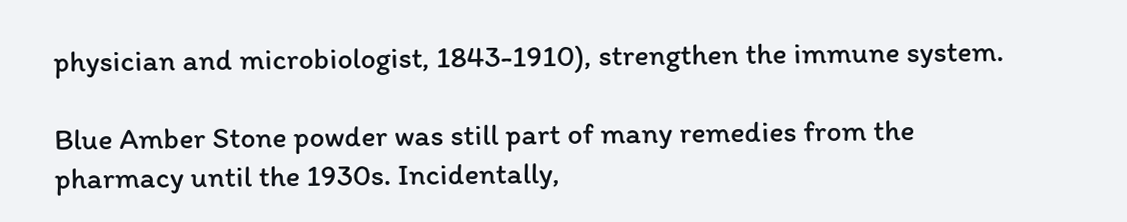physician and microbiologist, 1843-1910), strengthen the immune system.

Blue Amber Stone powder was still part of many remedies from the pharmacy until the 1930s. Incidentally,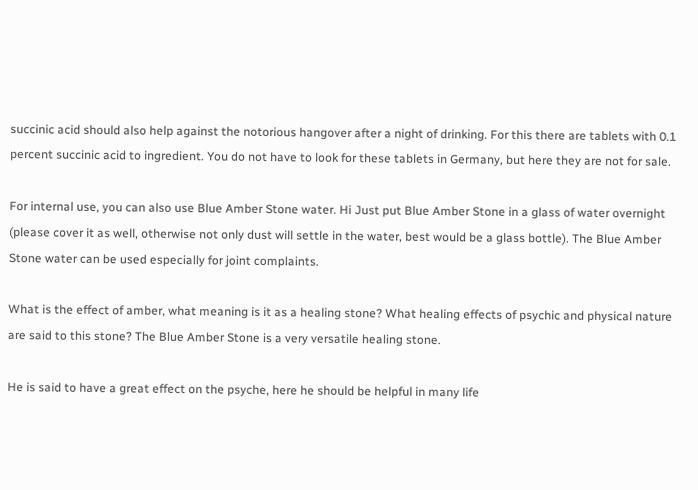succinic acid should also help against the notorious hangover after a night of drinking. For this there are tablets with 0.1 percent succinic acid to ingredient. You do not have to look for these tablets in Germany, but here they are not for sale.

For internal use, you can also use Blue Amber Stone water. Hi Just put Blue Amber Stone in a glass of water overnight (please cover it as well, otherwise not only dust will settle in the water, best would be a glass bottle). The Blue Amber Stone water can be used especially for joint complaints.

What is the effect of amber, what meaning is it as a healing stone? What healing effects of psychic and physical nature are said to this stone? The Blue Amber Stone is a very versatile healing stone.

He is said to have a great effect on the psyche, here he should be helpful in many life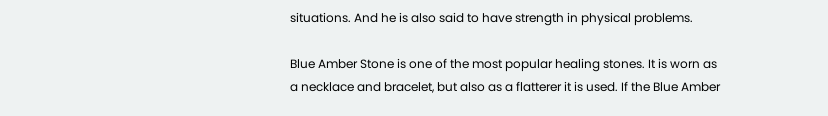situations. And he is also said to have strength in physical problems.

Blue Amber Stone is one of the most popular healing stones. It is worn as a necklace and bracelet, but also as a flatterer it is used. If the Blue Amber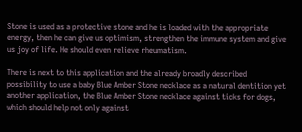Stone is used as a protective stone and he is loaded with the appropriate energy, then he can give us optimism, strengthen the immune system and give us joy of life. He should even relieve rheumatism.

There is next to this application and the already broadly described possibility to use a baby Blue Amber Stone necklace as a natural dentition yet another application, the Blue Amber Stone necklace against ticks for dogs, which should help not only against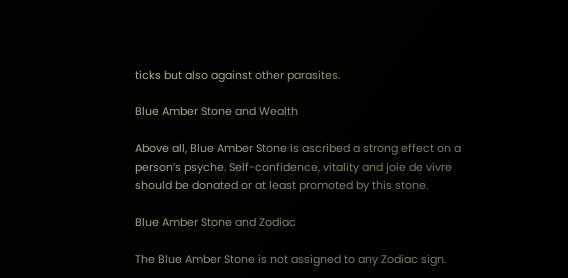ticks but also against other parasites.

Blue Amber Stone and Wealth

Above all, Blue Amber Stone is ascribed a strong effect on a person’s psyche. Self-confidence, vitality and joie de vivre should be donated or at least promoted by this stone.

Blue Amber Stone and Zodiac

The Blue Amber Stone is not assigned to any Zodiac sign.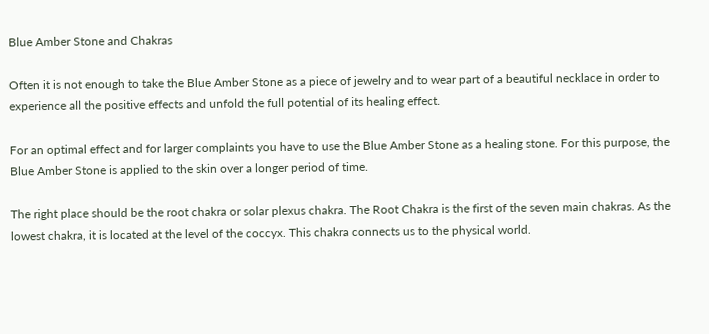Blue Amber Stone and Chakras

Often it is not enough to take the Blue Amber Stone as a piece of jewelry and to wear part of a beautiful necklace in order to experience all the positive effects and unfold the full potential of its healing effect.

For an optimal effect and for larger complaints you have to use the Blue Amber Stone as a healing stone. For this purpose, the Blue Amber Stone is applied to the skin over a longer period of time.

The right place should be the root chakra or solar plexus chakra. The Root Chakra is the first of the seven main chakras. As the lowest chakra, it is located at the level of the coccyx. This chakra connects us to the physical world.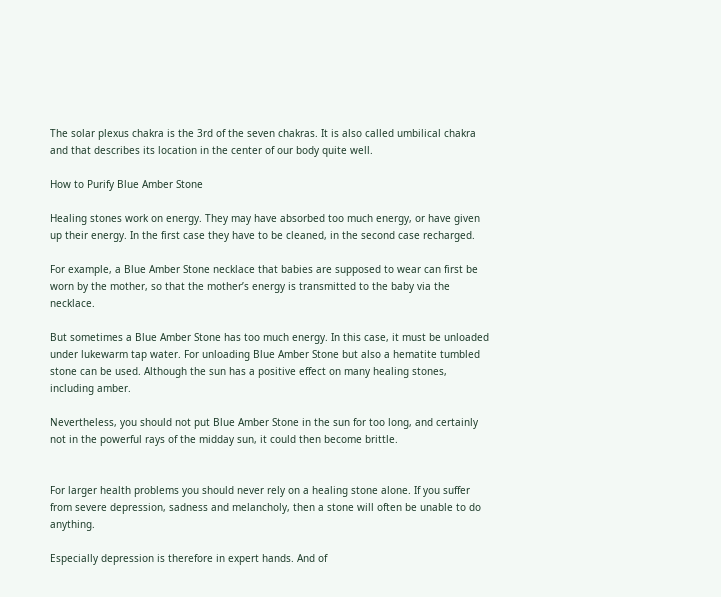The solar plexus chakra is the 3rd of the seven chakras. It is also called umbilical chakra and that describes its location in the center of our body quite well.

How to Purify Blue Amber Stone

Healing stones work on energy. They may have absorbed too much energy, or have given up their energy. In the first case they have to be cleaned, in the second case recharged.

For example, a Blue Amber Stone necklace that babies are supposed to wear can first be worn by the mother, so that the mother’s energy is transmitted to the baby via the necklace.

But sometimes a Blue Amber Stone has too much energy. In this case, it must be unloaded under lukewarm tap water. For unloading Blue Amber Stone but also a hematite tumbled stone can be used. Although the sun has a positive effect on many healing stones, including amber.

Nevertheless, you should not put Blue Amber Stone in the sun for too long, and certainly not in the powerful rays of the midday sun, it could then become brittle.


For larger health problems you should never rely on a healing stone alone. If you suffer from severe depression, sadness and melancholy, then a stone will often be unable to do anything.

Especially depression is therefore in expert hands. And of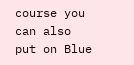course you can also put on Blue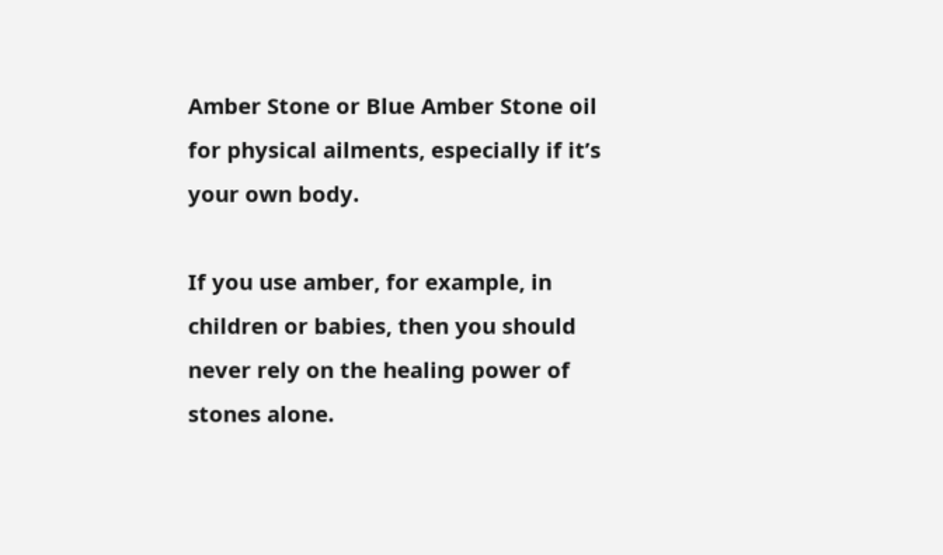Amber Stone or Blue Amber Stone oil for physical ailments, especially if it’s your own body.

If you use amber, for example, in children or babies, then you should never rely on the healing power of stones alone.